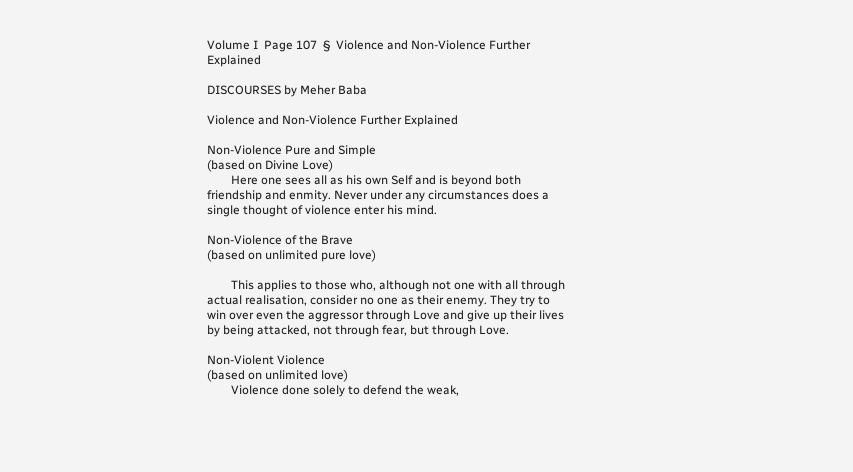Volume I  Page 107  §  Violence and Non-Violence Further Explained

DISCOURSES by Meher Baba

Violence and Non-Violence Further Explained

Non-Violence Pure and Simple
(based on Divine Love)
        Here one sees all as his own Self and is beyond both friendship and enmity. Never under any circumstances does a single thought of violence enter his mind.

Non-Violence of the Brave
(based on unlimited pure love)

        This applies to those who, although not one with all through actual realisation, consider no one as their enemy. They try to win over even the aggressor through Love and give up their lives by being attacked, not through fear, but through Love.

Non-Violent Violence
(based on unlimited love)
        Violence done solely to defend the weak,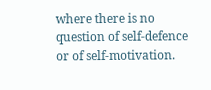where there is no question of self-defence or of self-motivation.